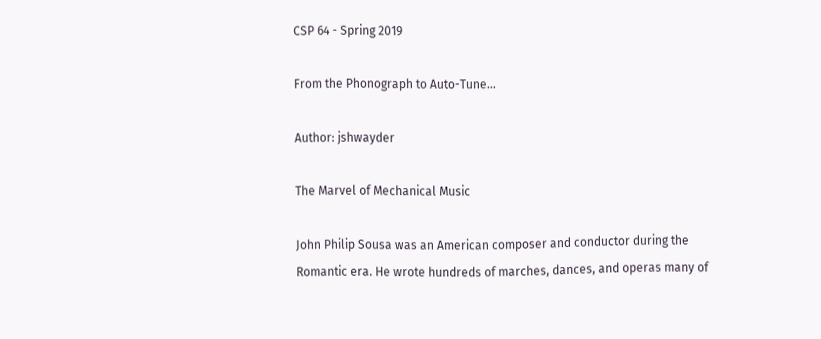CSP 64 - Spring 2019

From the Phonograph to Auto-Tune...

Author: jshwayder

The Marvel of Mechanical Music

John Philip Sousa was an American composer and conductor during the Romantic era. He wrote hundreds of marches, dances, and operas many of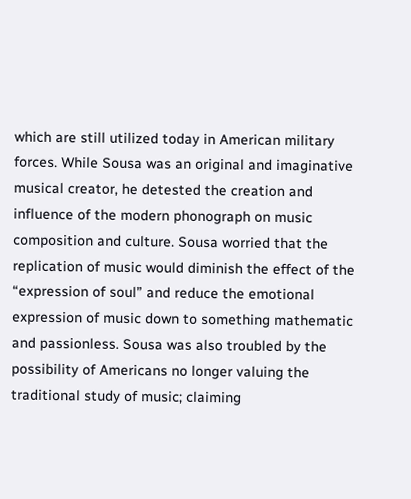which are still utilized today in American military forces. While Sousa was an original and imaginative musical creator, he detested the creation and influence of the modern phonograph on music composition and culture. Sousa worried that the replication of music would diminish the effect of the “expression of soul” and reduce the emotional expression of music down to something mathematic and passionless. Sousa was also troubled by the possibility of Americans no longer valuing the traditional study of music; claiming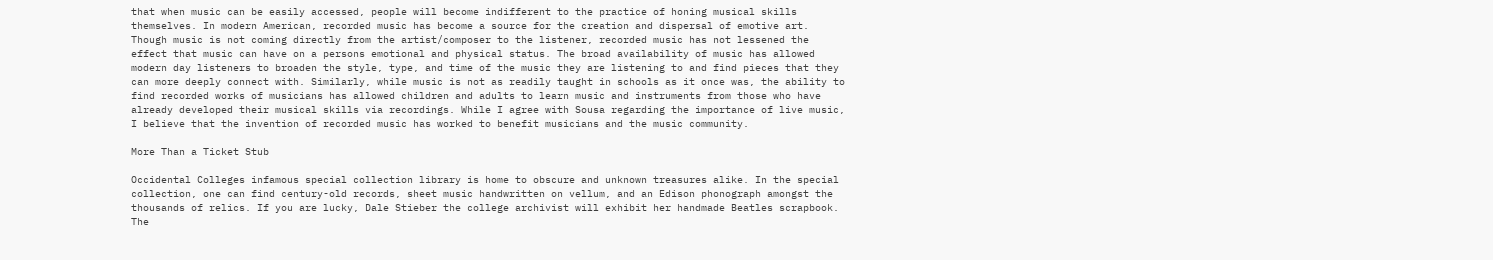that when music can be easily accessed, people will become indifferent to the practice of honing musical skills themselves. In modern American, recorded music has become a source for the creation and dispersal of emotive art. Though music is not coming directly from the artist/composer to the listener, recorded music has not lessened the effect that music can have on a persons emotional and physical status. The broad availability of music has allowed modern day listeners to broaden the style, type, and time of the music they are listening to and find pieces that they can more deeply connect with. Similarly, while music is not as readily taught in schools as it once was, the ability to find recorded works of musicians has allowed children and adults to learn music and instruments from those who have already developed their musical skills via recordings. While I agree with Sousa regarding the importance of live music, I believe that the invention of recorded music has worked to benefit musicians and the music community.

More Than a Ticket Stub

Occidental Colleges infamous special collection library is home to obscure and unknown treasures alike. In the special collection, one can find century-old records, sheet music handwritten on vellum, and an Edison phonograph amongst the thousands of relics. If you are lucky, Dale Stieber the college archivist will exhibit her handmade Beatles scrapbook. The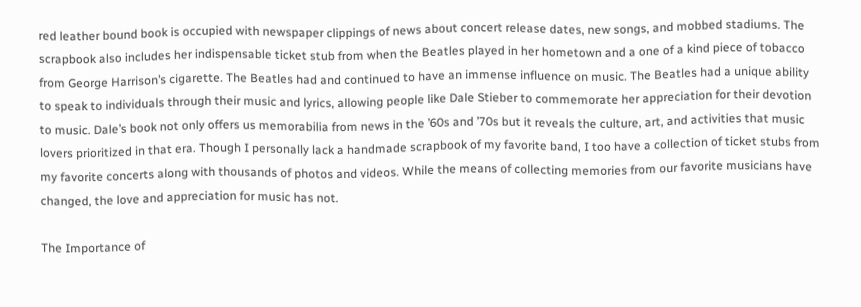red leather bound book is occupied with newspaper clippings of news about concert release dates, new songs, and mobbed stadiums. The scrapbook also includes her indispensable ticket stub from when the Beatles played in her hometown and a one of a kind piece of tobacco from George Harrison’s cigarette. The Beatles had and continued to have an immense influence on music. The Beatles had a unique ability to speak to individuals through their music and lyrics, allowing people like Dale Stieber to commemorate her appreciation for their devotion to music. Dale’s book not only offers us memorabilia from news in the ’60s and ’70s but it reveals the culture, art, and activities that music lovers prioritized in that era. Though I personally lack a handmade scrapbook of my favorite band, I too have a collection of ticket stubs from my favorite concerts along with thousands of photos and videos. While the means of collecting memories from our favorite musicians have changed, the love and appreciation for music has not.

The Importance of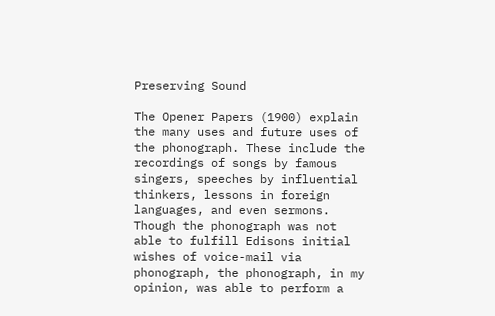Preserving Sound

The Opener Papers (1900) explain the many uses and future uses of the phonograph. These include the recordings of songs by famous singers, speeches by influential thinkers, lessons in foreign languages, and even sermons. Though the phonograph was not able to fulfill Edisons initial wishes of voice-mail via phonograph, the phonograph, in my opinion, was able to perform a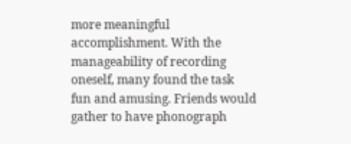more meaningful accomplishment. With the manageability of recording oneself, many found the task fun and amusing. Friends would gather to have phonograph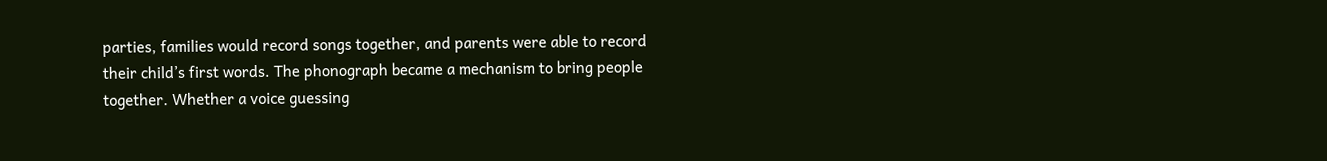parties, families would record songs together, and parents were able to record their child’s first words. The phonograph became a mechanism to bring people together. Whether a voice guessing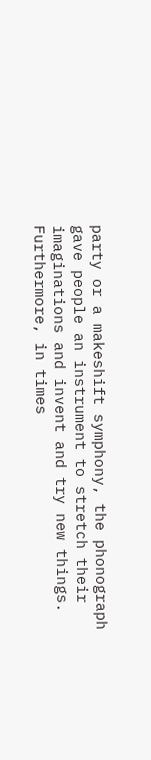party or a makeshift symphony, the phonograph gave people an instrument to stretch their imaginations and invent and try new things. Furthermore, in times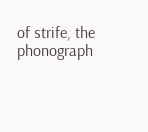of strife, the phonograph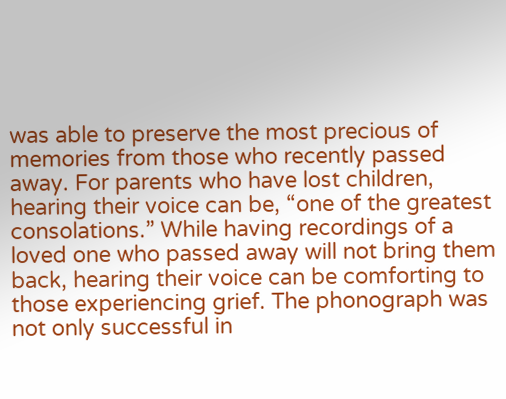was able to preserve the most precious of memories from those who recently passed away. For parents who have lost children, hearing their voice can be, “one of the greatest consolations.” While having recordings of a loved one who passed away will not bring them back, hearing their voice can be comforting to those experiencing grief. The phonograph was not only successful in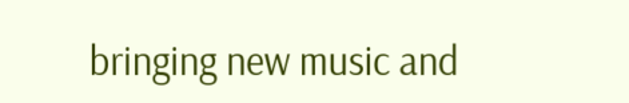bringing new music and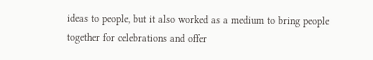ideas to people, but it also worked as a medium to bring people together for celebrations and offer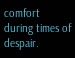comfort during times of despair.